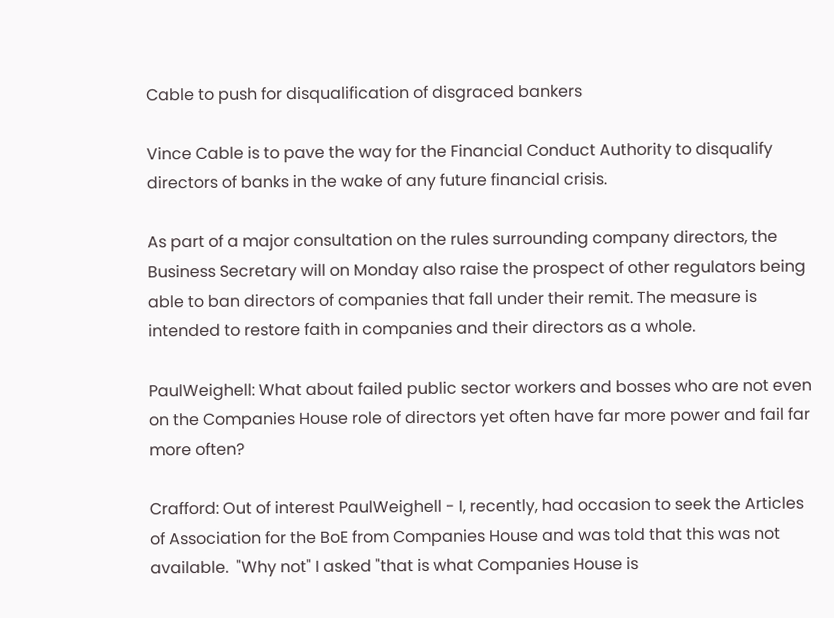Cable to push for disqualification of disgraced bankers

Vince Cable is to pave the way for the Financial Conduct Authority to disqualify directors of banks in the wake of any future financial crisis.

As part of a major consultation on the rules surrounding company directors, the Business Secretary will on Monday also raise the prospect of other regulators being able to ban directors of companies that fall under their remit. The measure is intended to restore faith in companies and their directors as a whole.

PaulWeighell: What about failed public sector workers and bosses who are not even on the Companies House role of directors yet often have far more power and fail far more often?

Crafford: Out of interest PaulWeighell - I, recently, had occasion to seek the Articles of Association for the BoE from Companies House and was told that this was not available.  "Why not" I asked "that is what Companies House is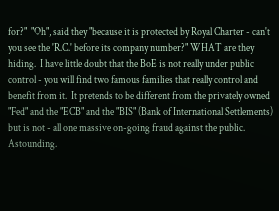for?"  "Oh", said they "because it is protected by Royal Charter - can't you see the 'R.C.' before its company number?" WHAT are they hiding.  I have little doubt that the BoE is not really under public control - you will find two famous families that really control and benefit from it.  It pretends to be different from the privately owned "Fed" and the "ECB" and the "BIS" (Bank of International Settlements)  but is not - all one massive on-going fraud against the public. Astounding.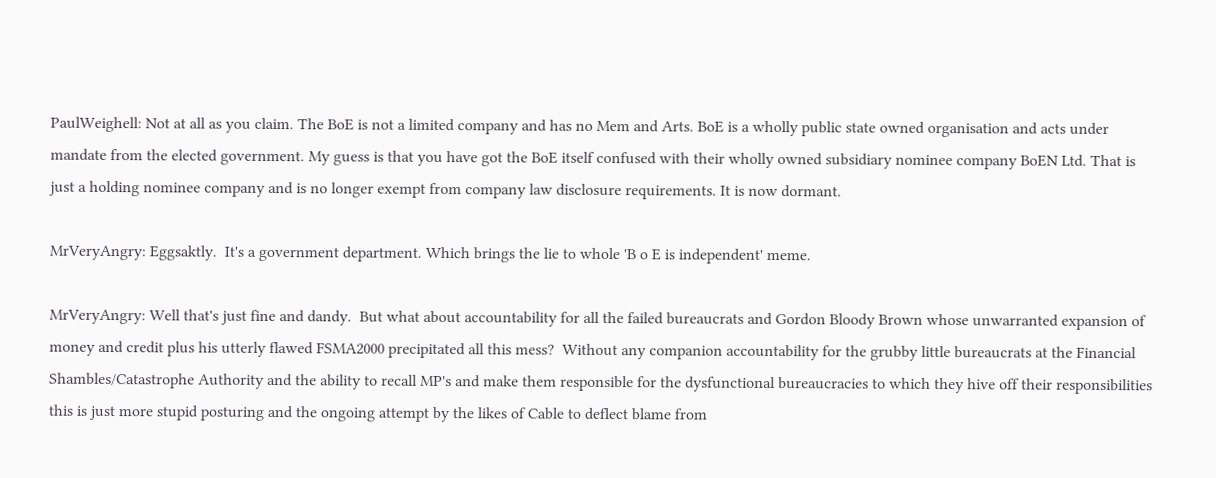PaulWeighell: Not at all as you claim. The BoE is not a limited company and has no Mem and Arts. BoE is a wholly public state owned organisation and acts under mandate from the elected government. My guess is that you have got the BoE itself confused with their wholly owned subsidiary nominee company BoEN Ltd. That is just a holding nominee company and is no longer exempt from company law disclosure requirements. It is now dormant.

MrVeryAngry: Eggsaktly.  It's a government department. Which brings the lie to whole 'B o E is independent' meme.

MrVeryAngry: Well that's just fine and dandy.  But what about accountability for all the failed bureaucrats and Gordon Bloody Brown whose unwarranted expansion of money and credit plus his utterly flawed FSMA2000 precipitated all this mess?  Without any companion accountability for the grubby little bureaucrats at the Financial Shambles/Catastrophe Authority and the ability to recall MP's and make them responsible for the dysfunctional bureaucracies to which they hive off their responsibilities this is just more stupid posturing and the ongoing attempt by the likes of Cable to deflect blame from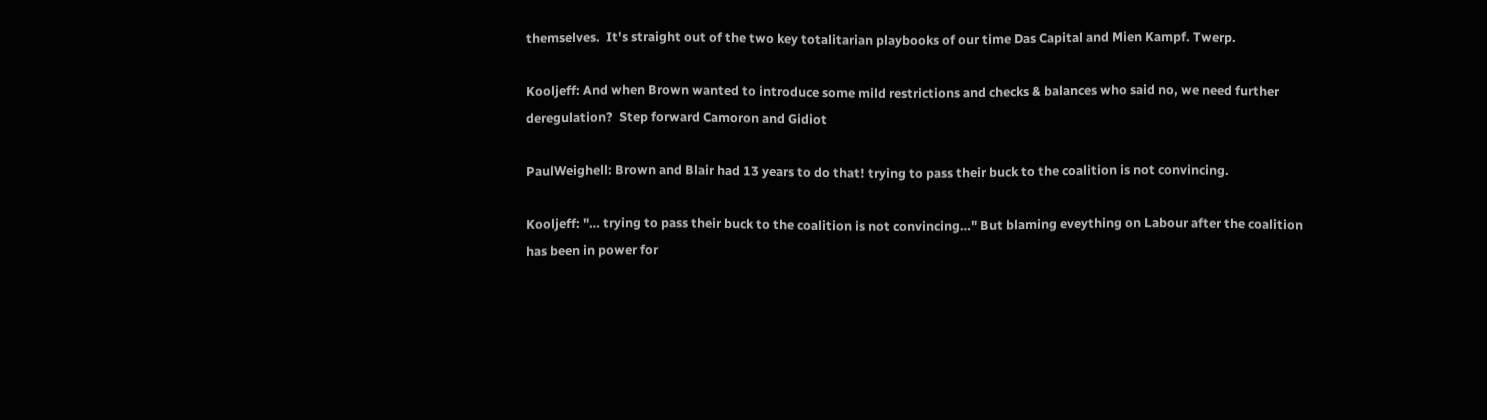themselves.  It's straight out of the two key totalitarian playbooks of our time Das Capital and Mien Kampf. Twerp.

Kooljeff: And when Brown wanted to introduce some mild restrictions and checks & balances who said no, we need further deregulation?  Step forward Camoron and Gidiot

PaulWeighell: Brown and Blair had 13 years to do that! trying to pass their buck to the coalition is not convincing.

Kooljeff: "… trying to pass their buck to the coalition is not convincing…" But blaming eveything on Labour after the coalition has been in power for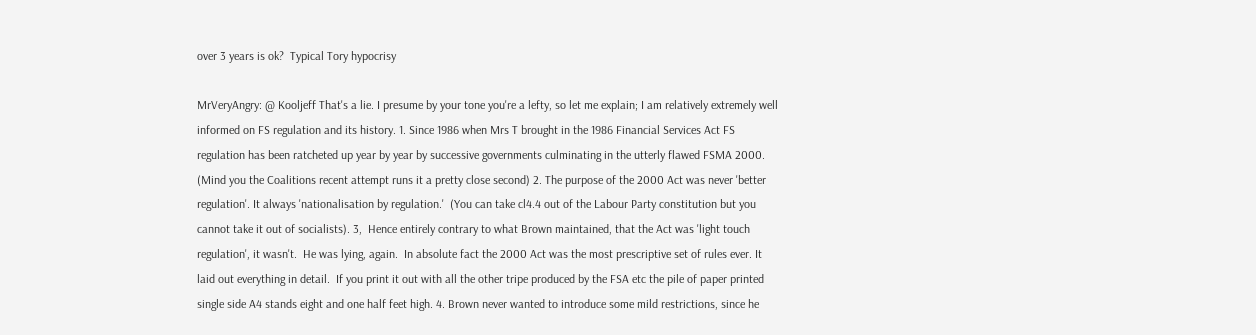over 3 years is ok?  Typical Tory hypocrisy

MrVeryAngry: @ Kooljeff That's a lie. I presume by your tone you're a lefty, so let me explain; I am relatively extremely well informed on FS regulation and its history. 1. Since 1986 when Mrs T brought in the 1986 Financial Services Act FS regulation has been ratcheted up year by year by successive governments culminating in the utterly flawed FSMA 2000.  (Mind you the Coalitions recent attempt runs it a pretty close second) 2. The purpose of the 2000 Act was never 'better regulation'. It always 'nationalisation by regulation.'  (You can take cl4.4 out of the Labour Party constitution but you cannot take it out of socialists). 3,  Hence entirely contrary to what Brown maintained, that the Act was 'light touch regulation', it wasn't.  He was lying, again.  In absolute fact the 2000 Act was the most prescriptive set of rules ever. It laid out everything in detail.  If you print it out with all the other tripe produced by the FSA etc the pile of paper printed single side A4 stands eight and one half feet high. 4. Brown never wanted to introduce some mild restrictions, since he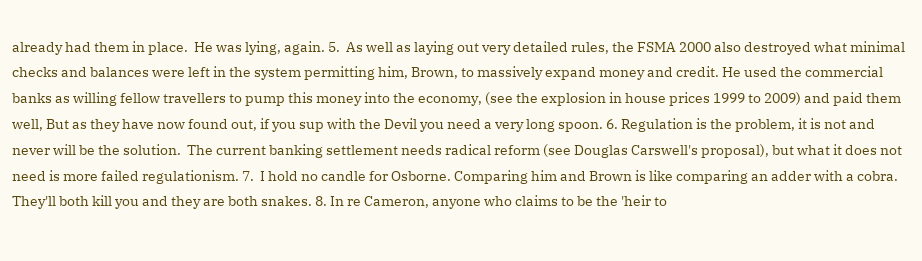already had them in place.  He was lying, again. 5.  As well as laying out very detailed rules, the FSMA 2000 also destroyed what minimal checks and balances were left in the system permitting him, Brown, to massively expand money and credit. He used the commercial banks as willing fellow travellers to pump this money into the economy, (see the explosion in house prices 1999 to 2009) and paid them well, But as they have now found out, if you sup with the Devil you need a very long spoon. 6. Regulation is the problem, it is not and never will be the solution.  The current banking settlement needs radical reform (see Douglas Carswell's proposal), but what it does not need is more failed regulationism. 7.  I hold no candle for Osborne. Comparing him and Brown is like comparing an adder with a cobra.  They'll both kill you and they are both snakes. 8. In re Cameron, anyone who claims to be the 'heir to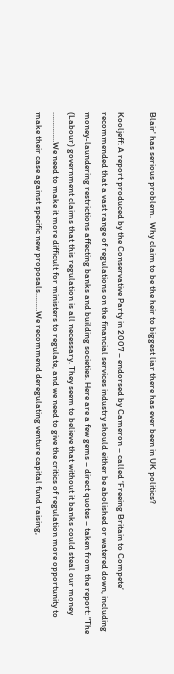Blair' has serious problem.  Why claim to be the heir to biggest liar there has ever been in UK politics?

Kooljeff: A report produced by the Conservative Party in 2007 – endorsed by Cameron – called ‘Freeing Britain to Compete‘ recommended that a vast range of regulations on the financial services industry should either be abolished or watered down, including money-laundering restrictions affecting banks and building societies. Here are a few gems – direct quotes – taken from the report: "The (Labour) government claims that this regulation is all necessary. They seem to believe that without it banks could steal our money ……………We need to make it more difficult for ministers to regulate, and we need to give the critics of regulation more opportunity to make their case against specific new proposals………We recommend deregulating venture capital fund raising,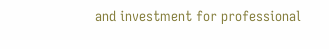and investment for professional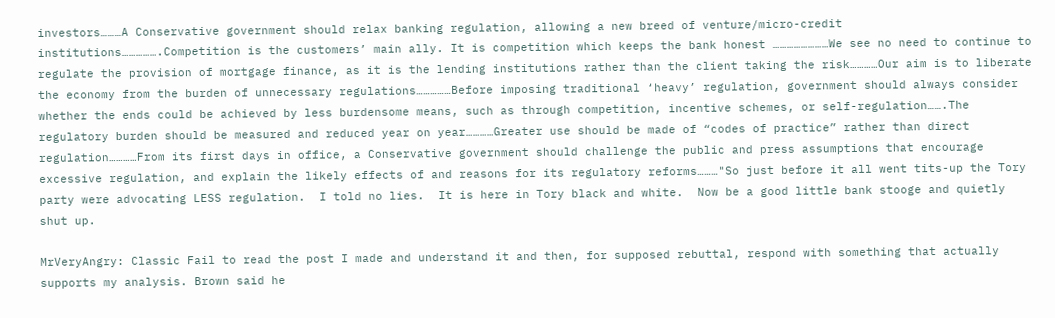investors………A Conservative government should relax banking regulation, allowing a new breed of venture/micro-credit institutions…………….Competition is the customers’ main ally. It is competition which keeps the bank honest ……………………We see no need to continue to regulate the provision of mortgage finance, as it is the lending institutions rather than the client taking the risk…………Our aim is to liberate the economy from the burden of unnecessary regulations……………Before imposing traditional ‘heavy’ regulation, government should always consider whether the ends could be achieved by less burdensome means, such as through competition, incentive schemes, or self-regulation…….The regulatory burden should be measured and reduced year on year…………Greater use should be made of “codes of practice” rather than direct regulation…………From its first days in office, a Conservative government should challenge the public and press assumptions that encourage excessive regulation, and explain the likely effects of and reasons for its regulatory reforms………"So just before it all went tits-up the Tory party were advocating LESS regulation.  I told no lies.  It is here in Tory black and white.  Now be a good little bank stooge and quietly shut up.

MrVeryAngry: Classic Fail to read the post I made and understand it and then, for supposed rebuttal, respond with something that actually supports my analysis. Brown said he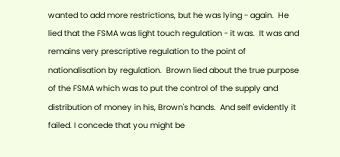wanted to add more restrictions, but he was lying - again.  He lied that the FSMA was light touch regulation - it was.  It was and remains very prescriptive regulation to the point of nationalisation by regulation.  Brown lied about the true purpose of the FSMA which was to put the control of the supply and distribution of money in his, Brown's hands.  And self evidently it failed. I concede that you might be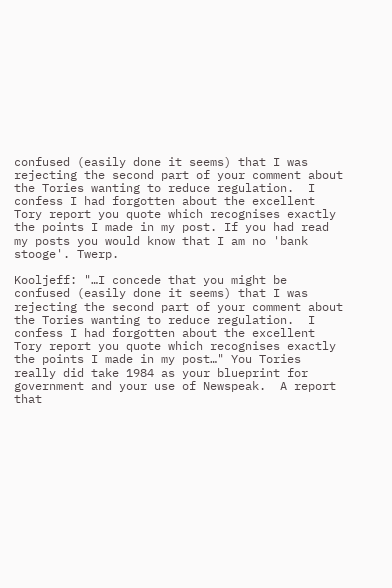confused (easily done it seems) that I was rejecting the second part of your comment about the Tories wanting to reduce regulation.  I confess I had forgotten about the excellent Tory report you quote which recognises exactly the points I made in my post. If you had read my posts you would know that I am no 'bank stooge'. Twerp.

Kooljeff: "…I concede that you might be confused (easily done it seems) that I was rejecting the second part of your comment about the Tories wanting to reduce regulation.  I confess I had forgotten about the excellent Tory report you quote which recognises exactly the points I made in my post…" You Tories really did take 1984 as your blueprint for government and your use of Newspeak.  A report that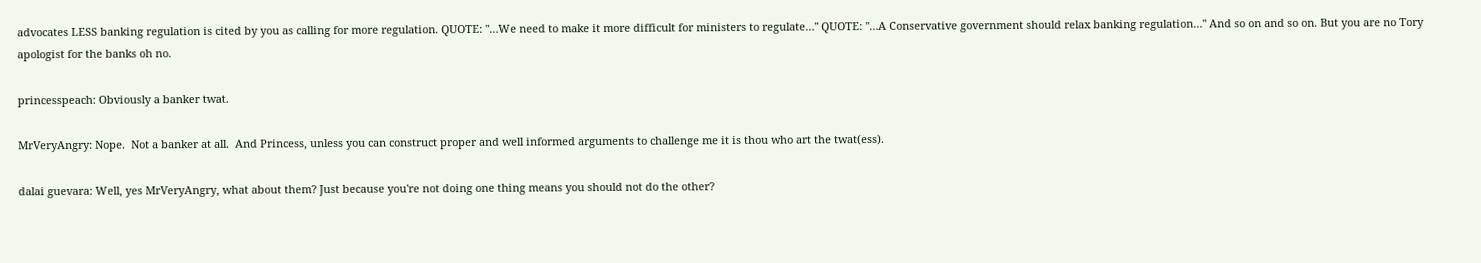advocates LESS banking regulation is cited by you as calling for more regulation. QUOTE: "…We need to make it more difficult for ministers to regulate…" QUOTE: "…A Conservative government should relax banking regulation…" And so on and so on. But you are no Tory apologist for the banks oh no.

princesspeach: Obviously a banker twat.

MrVeryAngry: Nope.  Not a banker at all.  And Princess, unless you can construct proper and well informed arguments to challenge me it is thou who art the twat(ess).

dalai guevara: Well, yes MrVeryAngry, what about them? Just because you're not doing one thing means you should not do the other?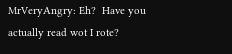MrVeryAngry: Eh?  Have you actually read wot I rote?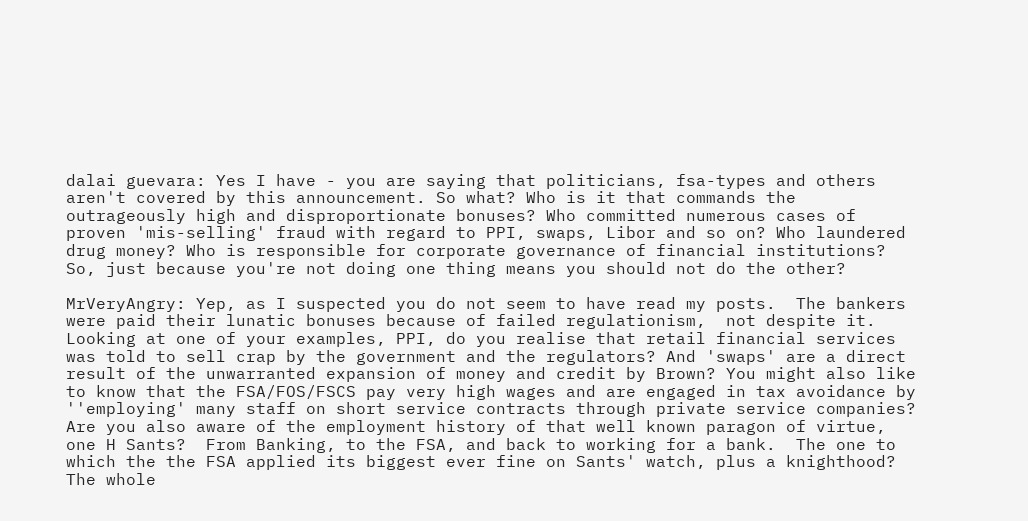dalai guevara: Yes I have - you are saying that politicians, fsa-types and others aren't covered by this announcement. So what? Who is it that commands the outrageously high and disproportionate bonuses? Who committed numerous cases of proven 'mis-selling' fraud with regard to PPI, swaps, Libor and so on? Who laundered drug money? Who is responsible for corporate governance of financial institutions? So, just because you're not doing one thing means you should not do the other?

MrVeryAngry: Yep, as I suspected you do not seem to have read my posts.  The bankers were paid their lunatic bonuses because of failed regulationism,  not despite it.  Looking at one of your examples, PPI, do you realise that retail financial services was told to sell crap by the government and the regulators? And 'swaps' are a direct result of the unwarranted expansion of money and credit by Brown? You might also like to know that the FSA/FOS/FSCS pay very high wages and are engaged in tax avoidance by ''employing' many staff on short service contracts through private service companies? Are you also aware of the employment history of that well known paragon of virtue, one H Sants?  From Banking, to the FSA, and back to working for a bank.  The one to which the the FSA applied its biggest ever fine on Sants' watch, plus a knighthood? The whole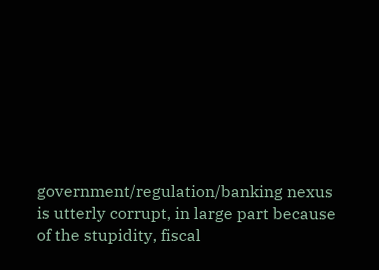government/regulation/banking nexus is utterly corrupt, in large part because of the stupidity, fiscal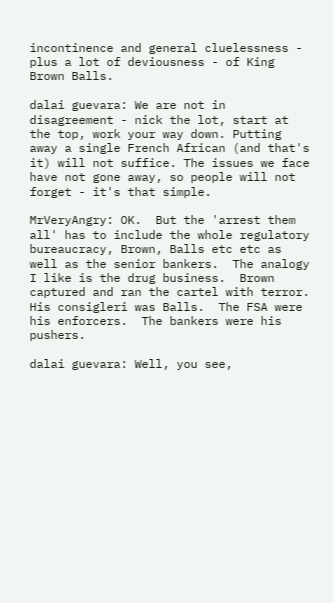incontinence and general cluelessness - plus a lot of deviousness - of King Brown Balls.

dalai guevara: We are not in disagreement - nick the lot, start at the top, work your way down. Putting away a single French African (and that's it) will not suffice. The issues we face have not gone away, so people will not forget - it's that simple.

MrVeryAngry: OK.  But the 'arrest them all' has to include the whole regulatory bureaucracy, Brown, Balls etc etc as well as the senior bankers.  The analogy I like is the drug business.  Brown captured and ran the cartel with terror.  His consigleri was Balls.  The FSA were his enforcers.  The bankers were his pushers.

dalai guevara: Well, you see,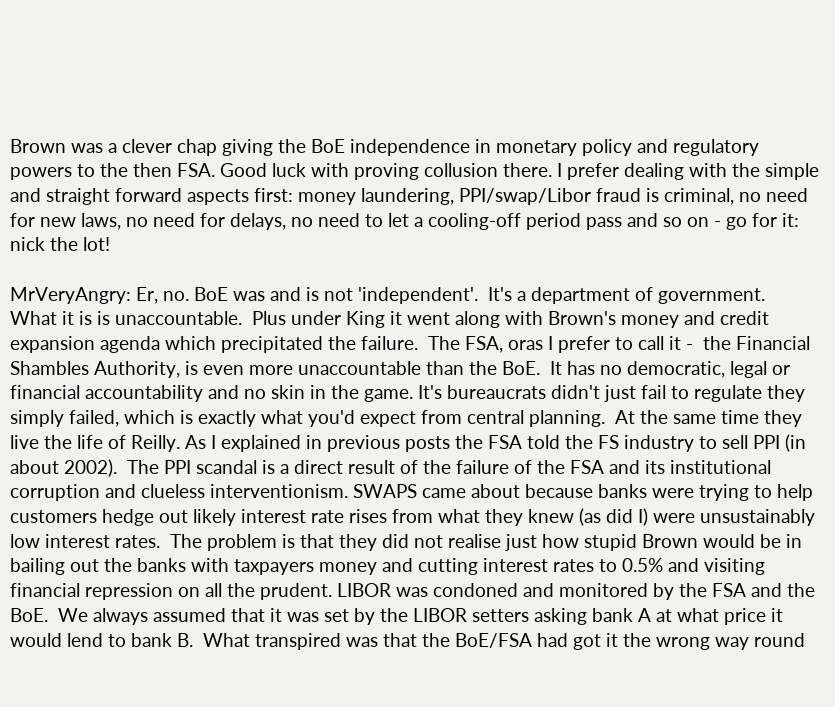Brown was a clever chap giving the BoE independence in monetary policy and regulatory powers to the then FSA. Good luck with proving collusion there. I prefer dealing with the simple and straight forward aspects first: money laundering, PPI/swap/Libor fraud is criminal, no need for new laws, no need for delays, no need to let a cooling-off period pass and so on - go for it: nick the lot!

MrVeryAngry: Er, no. BoE was and is not 'independent'.  It's a department of government.  What it is is unaccountable.  Plus under King it went along with Brown's money and credit expansion agenda which precipitated the failure.  The FSA, oras I prefer to call it -  the Financial Shambles Authority, is even more unaccountable than the BoE.  It has no democratic, legal or financial accountability and no skin in the game. It's bureaucrats didn't just fail to regulate they simply failed, which is exactly what you'd expect from central planning.  At the same time they live the life of Reilly. As I explained in previous posts the FSA told the FS industry to sell PPI (in about 2002).  The PPI scandal is a direct result of the failure of the FSA and its institutional corruption and clueless interventionism. SWAPS came about because banks were trying to help customers hedge out likely interest rate rises from what they knew (as did I) were unsustainably low interest rates.  The problem is that they did not realise just how stupid Brown would be in bailing out the banks with taxpayers money and cutting interest rates to 0.5% and visiting financial repression on all the prudent. LIBOR was condoned and monitored by the FSA and the BoE.  We always assumed that it was set by the LIBOR setters asking bank A at what price it would lend to bank B.  What transpired was that the BoE/FSA had got it the wrong way round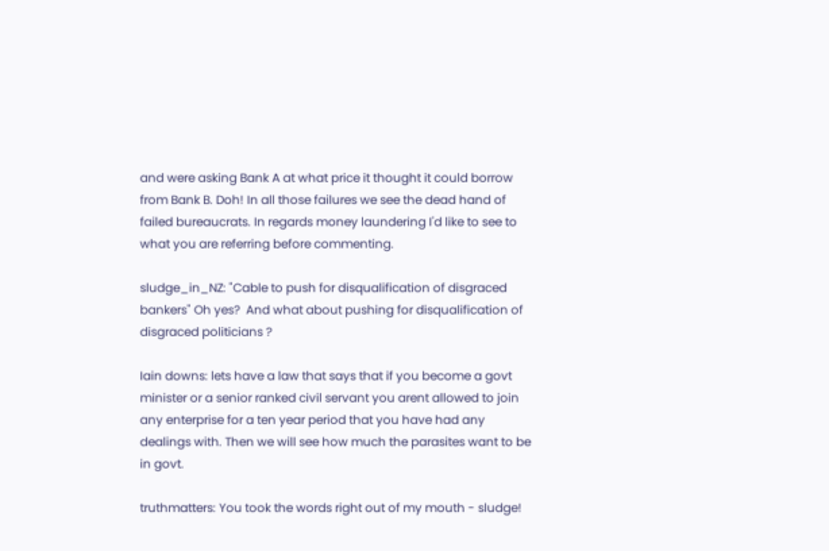and were asking Bank A at what price it thought it could borrow from Bank B. Doh! In all those failures we see the dead hand of failed bureaucrats. In regards money laundering I'd like to see to what you are referring before commenting.

sludge_in_NZ: "Cable to push for disqualification of disgraced bankers" Oh yes?  And what about pushing for disqualification of disgraced politicians ?

Iain downs: lets have a law that says that if you become a govt minister or a senior ranked civil servant you arent allowed to join any enterprise for a ten year period that you have had any dealings with. Then we will see how much the parasites want to be in govt.

truthmatters: You took the words right out of my mouth - sludge!